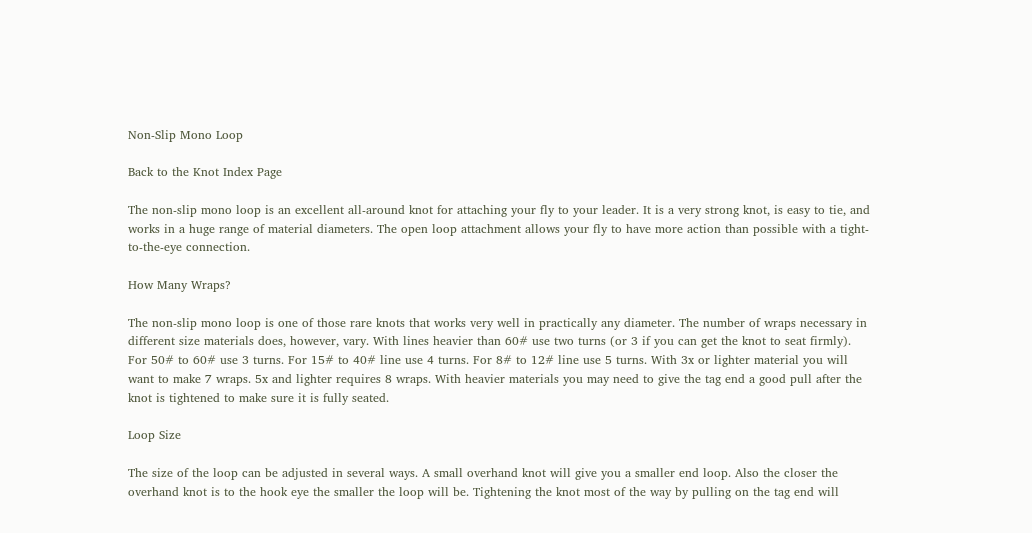Non-Slip Mono Loop

Back to the Knot Index Page

The non-slip mono loop is an excellent all-around knot for attaching your fly to your leader. It is a very strong knot, is easy to tie, and works in a huge range of material diameters. The open loop attachment allows your fly to have more action than possible with a tight-to-the-eye connection.

How Many Wraps?

The non-slip mono loop is one of those rare knots that works very well in practically any diameter. The number of wraps necessary in different size materials does, however, vary. With lines heavier than 60# use two turns (or 3 if you can get the knot to seat firmly). For 50# to 60# use 3 turns. For 15# to 40# line use 4 turns. For 8# to 12# line use 5 turns. With 3x or lighter material you will want to make 7 wraps. 5x and lighter requires 8 wraps. With heavier materials you may need to give the tag end a good pull after the knot is tightened to make sure it is fully seated.

Loop Size

The size of the loop can be adjusted in several ways. A small overhand knot will give you a smaller end loop. Also the closer the overhand knot is to the hook eye the smaller the loop will be. Tightening the knot most of the way by pulling on the tag end will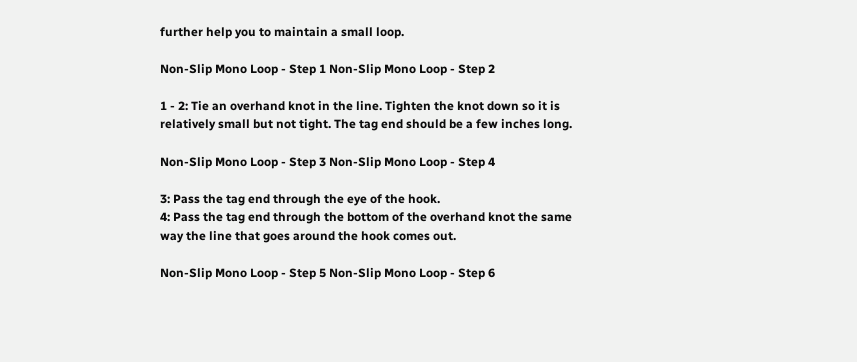further help you to maintain a small loop.

Non-Slip Mono Loop - Step 1 Non-Slip Mono Loop - Step 2

1 - 2: Tie an overhand knot in the line. Tighten the knot down so it is relatively small but not tight. The tag end should be a few inches long.

Non-Slip Mono Loop - Step 3 Non-Slip Mono Loop - Step 4

3: Pass the tag end through the eye of the hook.
4: Pass the tag end through the bottom of the overhand knot the same way the line that goes around the hook comes out.

Non-Slip Mono Loop - Step 5 Non-Slip Mono Loop - Step 6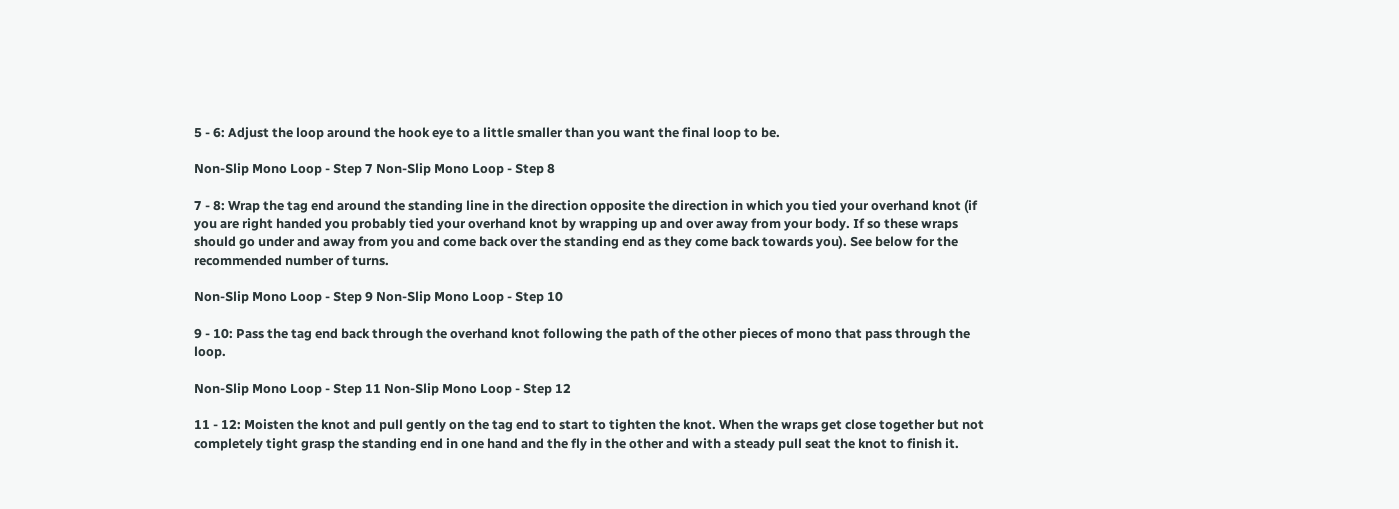5 - 6: Adjust the loop around the hook eye to a little smaller than you want the final loop to be.

Non-Slip Mono Loop - Step 7 Non-Slip Mono Loop - Step 8

7 - 8: Wrap the tag end around the standing line in the direction opposite the direction in which you tied your overhand knot (if you are right handed you probably tied your overhand knot by wrapping up and over away from your body. If so these wraps should go under and away from you and come back over the standing end as they come back towards you). See below for the recommended number of turns.

Non-Slip Mono Loop - Step 9 Non-Slip Mono Loop - Step 10

9 - 10: Pass the tag end back through the overhand knot following the path of the other pieces of mono that pass through the loop.

Non-Slip Mono Loop - Step 11 Non-Slip Mono Loop - Step 12

11 - 12: Moisten the knot and pull gently on the tag end to start to tighten the knot. When the wraps get close together but not completely tight grasp the standing end in one hand and the fly in the other and with a steady pull seat the knot to finish it.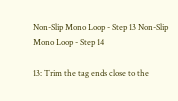Non-Slip Mono Loop - Step 13 Non-Slip Mono Loop - Step 14

13: Trim the tag ends close to the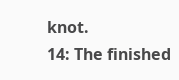knot.
14: The finished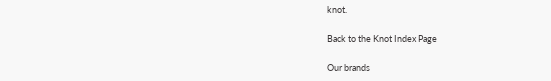knot.

Back to the Knot Index Page

Our brands